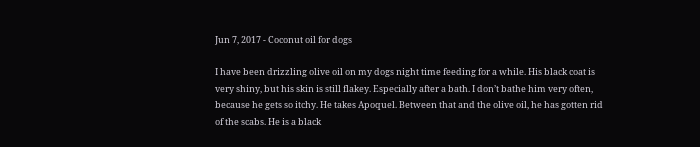Jun 7, 2017 - Coconut oil for dogs

I have been drizzling olive oil on my dogs night time feeding for a while. His black coat is very shiny, but his skin is still flakey. Especially after a bath. I don’t bathe him very often, because he gets so itchy. He takes Apoquel. Between that and the olive oil, he has gotten rid of the scabs. He is a black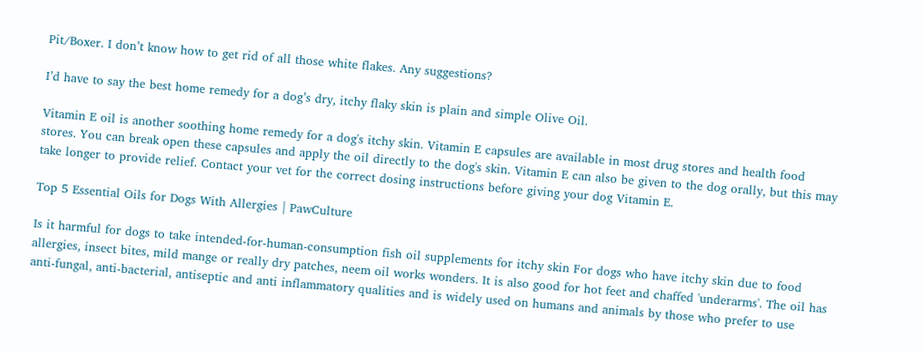Pit/Boxer. I don’t know how to get rid of all those white flakes. Any suggestions?

I’d have to say the best home remedy for a dog’s dry, itchy flaky skin is plain and simple Olive Oil.

Vitamin E oil is another soothing home remedy for a dog's itchy skin. Vitamin E capsules are available in most drug stores and health food stores. You can break open these capsules and apply the oil directly to the dog's skin. Vitamin E can also be given to the dog orally, but this may take longer to provide relief. Contact your vet for the correct dosing instructions before giving your dog Vitamin E.

Top 5 Essential Oils for Dogs With Allergies | PawCulture

Is it harmful for dogs to take intended-for-human-consumption fish oil supplements for itchy skin For dogs who have itchy skin due to food allergies, insect bites, mild mange or really dry patches, neem oil works wonders. It is also good for hot feet and chaffed 'underarms'. The oil has anti-fungal, anti-bacterial, antiseptic and anti inflammatory qualities and is widely used on humans and animals by those who prefer to use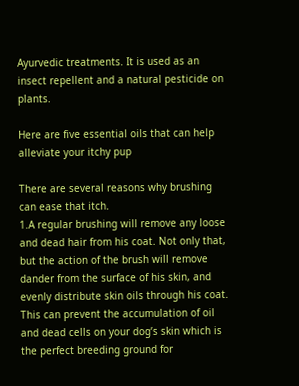Ayurvedic treatments. It is used as an insect repellent and a natural pesticide on plants.

Here are five essential oils that can help alleviate your itchy pup

There are several reasons why brushing can ease that itch.
1.A regular brushing will remove any loose and dead hair from his coat. Not only that, but the action of the brush will remove dander from the surface of his skin, and evenly distribute skin oils through his coat. This can prevent the accumulation of oil and dead cells on your dog’s skin which is the perfect breeding ground for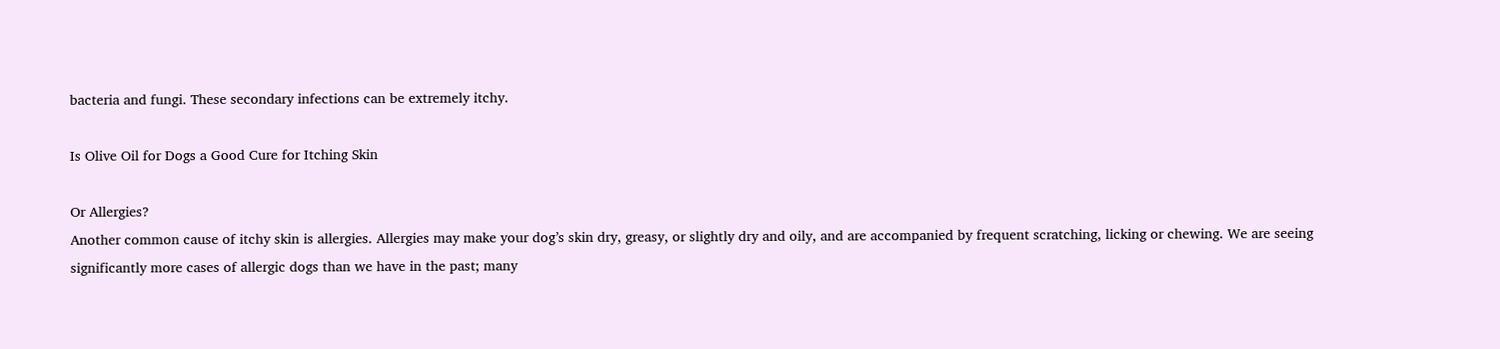bacteria and fungi. These secondary infections can be extremely itchy.

Is Olive Oil for Dogs a Good Cure for Itching Skin

Or Allergies?
Another common cause of itchy skin is allergies. Allergies may make your dog’s skin dry, greasy, or slightly dry and oily, and are accompanied by frequent scratching, licking or chewing. We are seeing significantly more cases of allergic dogs than we have in the past; many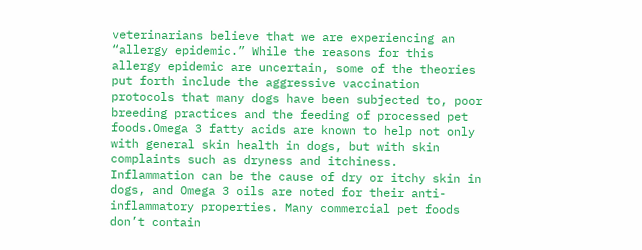veterinarians believe that we are experiencing an “allergy epidemic.” While the reasons for this allergy epidemic are uncertain, some of the theories put forth include the aggressive vaccination protocols that many dogs have been subjected to, poor breeding practices and the feeding of processed pet foods.Omega 3 fatty acids are known to help not only with general skin health in dogs, but with skin complaints such as dryness and itchiness. Inflammation can be the cause of dry or itchy skin in dogs, and Omega 3 oils are noted for their anti-inflammatory properties. Many commercial pet foods don’t contain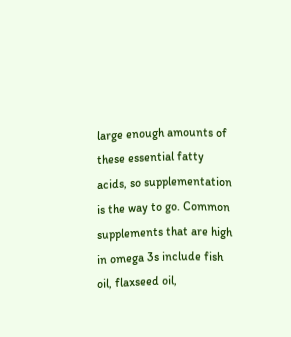large enough amounts of these essential fatty acids, so supplementation is the way to go. Common supplements that are high in omega 3s include fish oil, flaxseed oil,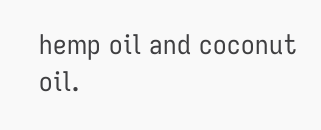hemp oil and coconut oil.